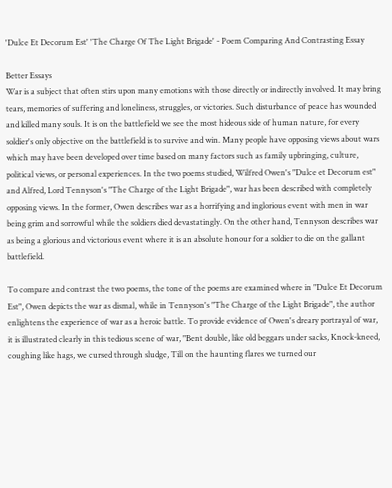'Dulce Et Decorum Est' 'The Charge Of The Light Brigade' - Poem Comparing And Contrasting Essay

Better Essays
War is a subject that often stirs upon many emotions with those directly or indirectly involved. It may bring tears, memories of suffering and loneliness, struggles, or victories. Such disturbance of peace has wounded and killed many souls. It is on the battlefield we see the most hideous side of human nature, for every soldier's only objective on the battlefield is to survive and win. Many people have opposing views about wars which may have been developed over time based on many factors such as family upbringing, culture, political views, or personal experiences. In the two poems studied, Wilfred Owen's "Dulce et Decorum est" and Alfred, Lord Tennyson's "The Charge of the Light Brigade", war has been described with completely opposing views. In the former, Owen describes war as a horrifying and inglorious event with men in war being grim and sorrowful while the soldiers died devastatingly. On the other hand, Tennyson describes war as being a glorious and victorious event where it is an absolute honour for a soldier to die on the gallant battlefield.

To compare and contrast the two poems, the tone of the poems are examined where in "Dulce Et Decorum Est", Owen depicts the war as dismal, while in Tennyson's "The Charge of the Light Brigade", the author enlightens the experience of war as a heroic battle. To provide evidence of Owen's dreary portrayal of war, it is illustrated clearly in this tedious scene of war, "Bent double, like old beggars under sacks, Knock-kneed, coughing like hags, we cursed through sludge, Till on the haunting flares we turned our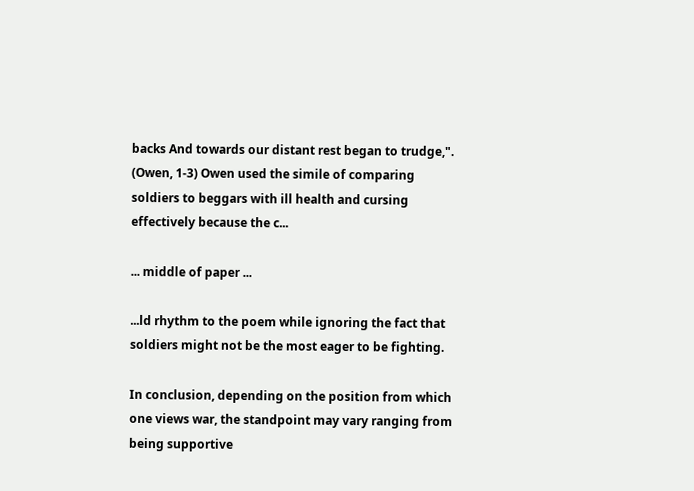backs And towards our distant rest began to trudge,". (Owen, 1-3) Owen used the simile of comparing soldiers to beggars with ill health and cursing effectively because the c...

... middle of paper ...

...ld rhythm to the poem while ignoring the fact that soldiers might not be the most eager to be fighting.

In conclusion, depending on the position from which one views war, the standpoint may vary ranging from being supportive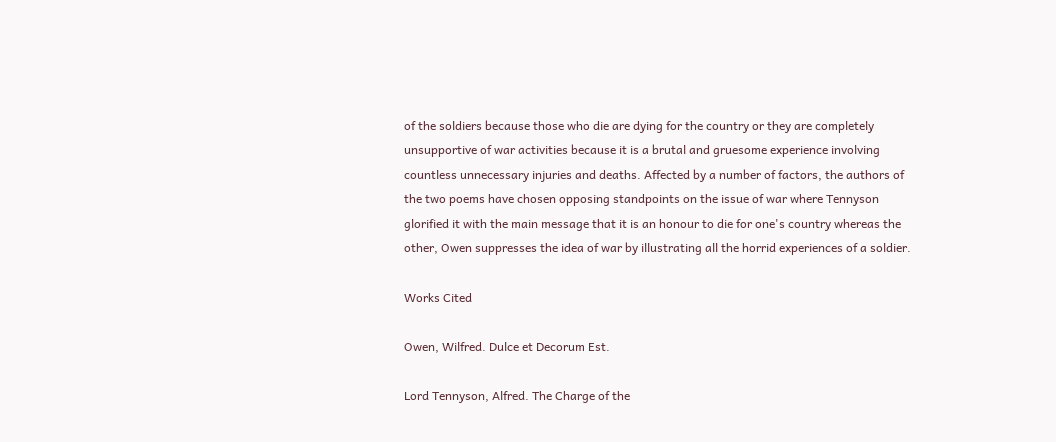of the soldiers because those who die are dying for the country or they are completely unsupportive of war activities because it is a brutal and gruesome experience involving countless unnecessary injuries and deaths. Affected by a number of factors, the authors of the two poems have chosen opposing standpoints on the issue of war where Tennyson glorified it with the main message that it is an honour to die for one's country whereas the other, Owen suppresses the idea of war by illustrating all the horrid experiences of a soldier.

Works Cited

Owen, Wilfred. Dulce et Decorum Est.

Lord Tennyson, Alfred. The Charge of the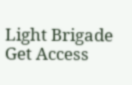Light Brigade
Get Access